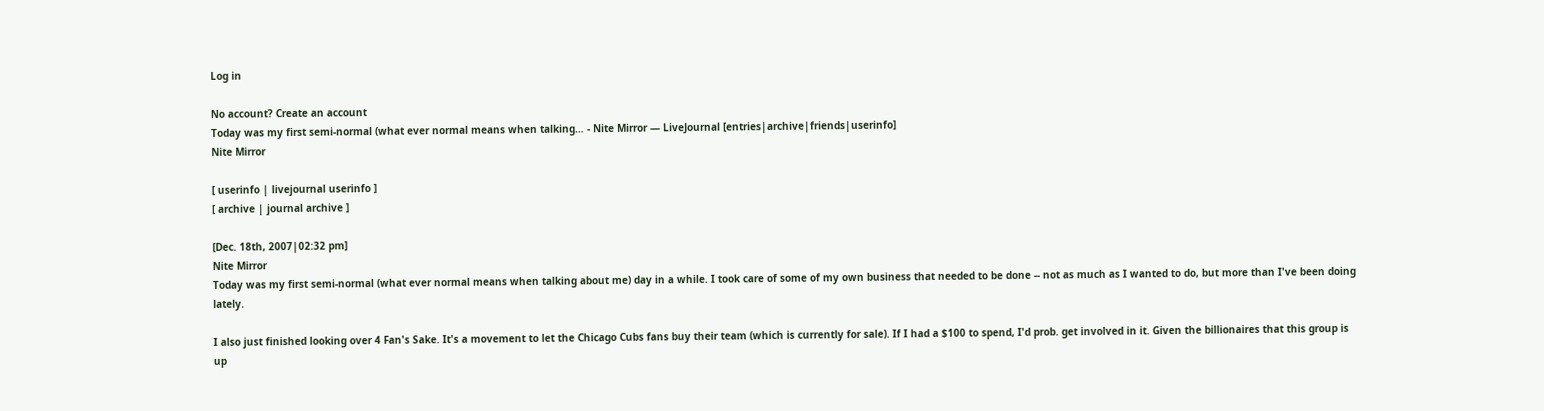Log in

No account? Create an account
Today was my first semi-normal (what ever normal means when talking… - Nite Mirror — LiveJournal [entries|archive|friends|userinfo]
Nite Mirror

[ userinfo | livejournal userinfo ]
[ archive | journal archive ]

[Dec. 18th, 2007|02:32 pm]
Nite Mirror
Today was my first semi-normal (what ever normal means when talking about me) day in a while. I took care of some of my own business that needed to be done -- not as much as I wanted to do, but more than I've been doing lately.

I also just finished looking over 4 Fan's Sake. It's a movement to let the Chicago Cubs fans buy their team (which is currently for sale). If I had a $100 to spend, I'd prob. get involved in it. Given the billionaires that this group is up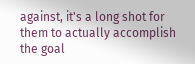against, it's a long shot for them to actually accomplish the goal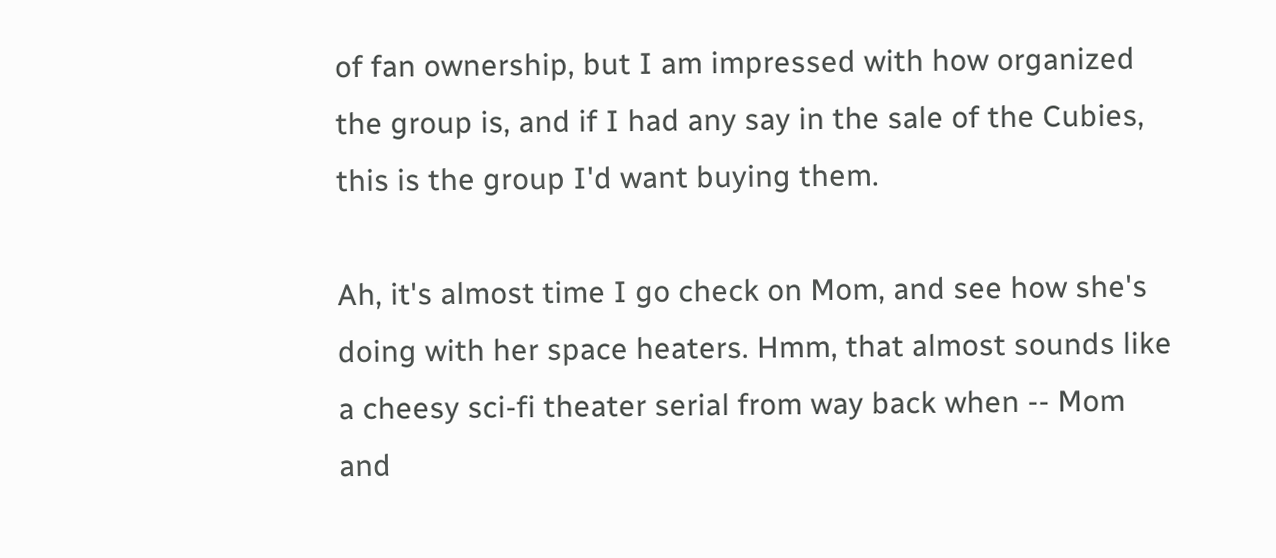of fan ownership, but I am impressed with how organized the group is, and if I had any say in the sale of the Cubies, this is the group I'd want buying them.

Ah, it's almost time I go check on Mom, and see how she's doing with her space heaters. Hmm, that almost sounds like a cheesy sci-fi theater serial from way back when -- Mom and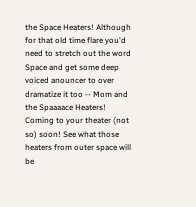the Space Heaters! Although for that old time flare you'd need to stretch out the word Space and get some deep voiced anouncer to over dramatize it too -- Mom and the Spaaaace Heaters! Coming to your theater (not so) soon! See what those heaters from outer space will be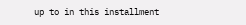up to in this installment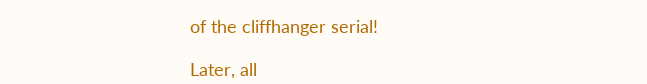of the cliffhanger serial!

Later, all